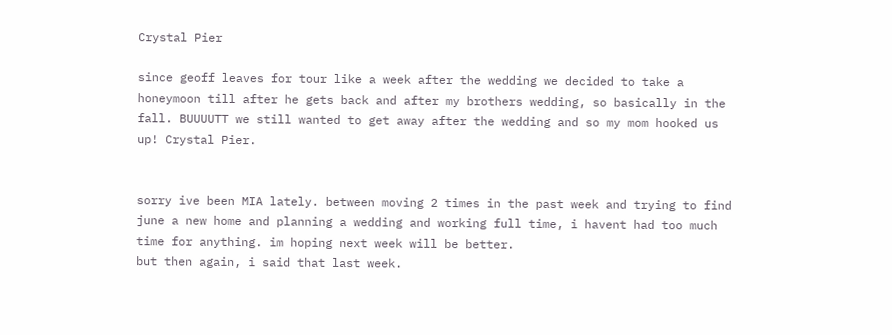Crystal Pier

since geoff leaves for tour like a week after the wedding we decided to take a honeymoon till after he gets back and after my brothers wedding, so basically in the fall. BUUUUTT we still wanted to get away after the wedding and so my mom hooked us up! Crystal Pier.


sorry ive been MIA lately. between moving 2 times in the past week and trying to find june a new home and planning a wedding and working full time, i havent had too much time for anything. im hoping next week will be better.
but then again, i said that last week.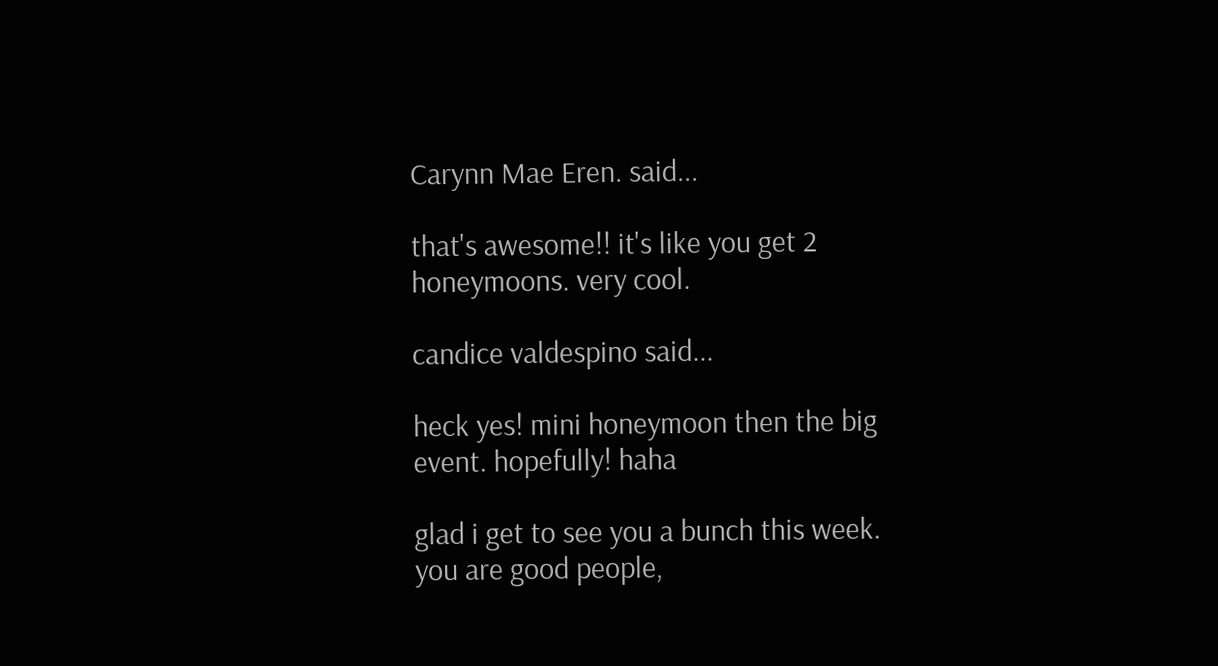Carynn Mae Eren. said...

that's awesome!! it's like you get 2 honeymoons. very cool.

candice valdespino said...

heck yes! mini honeymoon then the big event. hopefully! haha

glad i get to see you a bunch this week. you are good people,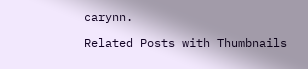carynn.

Related Posts with Thumbnails